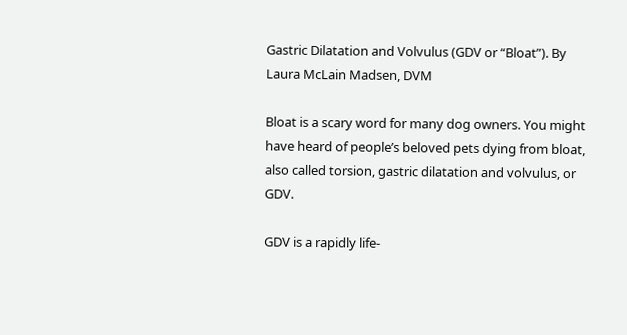Gastric Dilatation and Volvulus (GDV or “Bloat”). By Laura McLain Madsen, DVM

Bloat is a scary word for many dog owners. You might have heard of people’s beloved pets dying from bloat, also called torsion, gastric dilatation and volvulus, or GDV.

GDV is a rapidly life-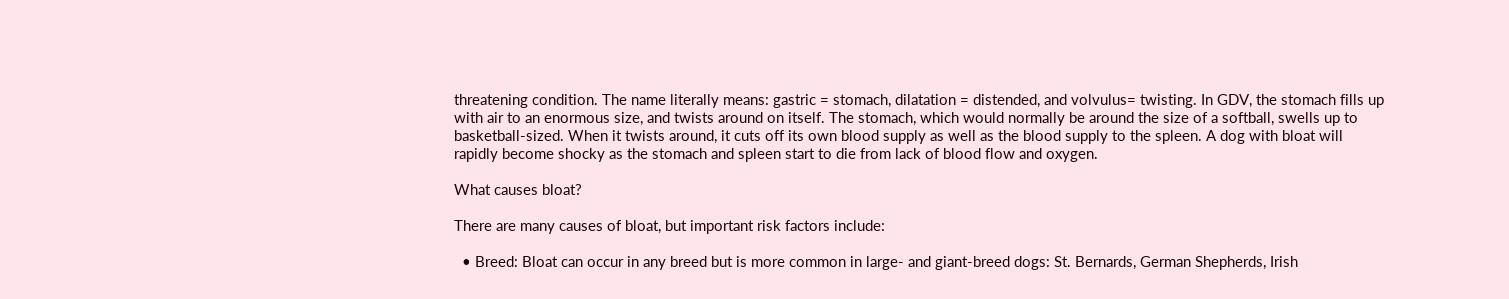threatening condition. The name literally means: gastric = stomach, dilatation = distended, and volvulus= twisting. In GDV, the stomach fills up with air to an enormous size, and twists around on itself. The stomach, which would normally be around the size of a softball, swells up to basketball-sized. When it twists around, it cuts off its own blood supply as well as the blood supply to the spleen. A dog with bloat will rapidly become shocky as the stomach and spleen start to die from lack of blood flow and oxygen.

What causes bloat?

There are many causes of bloat, but important risk factors include:

  • Breed: Bloat can occur in any breed but is more common in large- and giant-breed dogs: St. Bernards, German Shepherds, Irish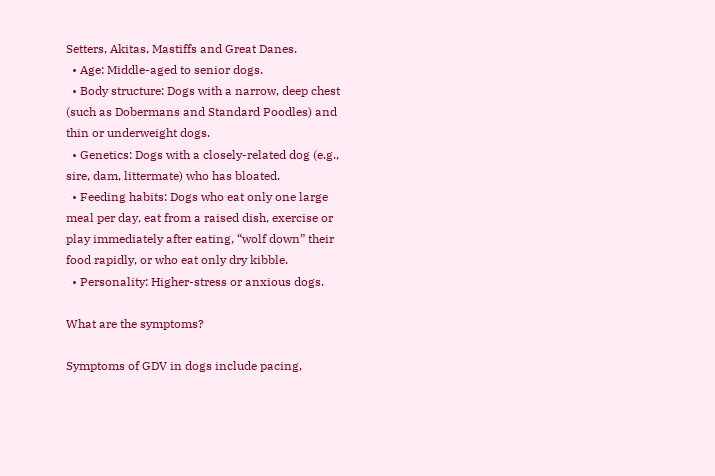Setters, Akitas, Mastiffs and Great Danes.
  • Age: Middle-aged to senior dogs.
  • Body structure: Dogs with a narrow, deep chest (such as Dobermans and Standard Poodles) and thin or underweight dogs.
  • Genetics: Dogs with a closely-related dog (e.g., sire, dam, littermate) who has bloated.
  • Feeding habits: Dogs who eat only one large meal per day, eat from a raised dish, exercise or play immediately after eating, “wolf down” their food rapidly, or who eat only dry kibble.
  • Personality: Higher-stress or anxious dogs.

What are the symptoms?

Symptoms of GDV in dogs include pacing,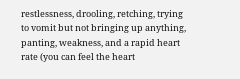restlessness, drooling, retching, trying to vomit but not bringing up anything, panting, weakness, and a rapid heart rate (you can feel the heart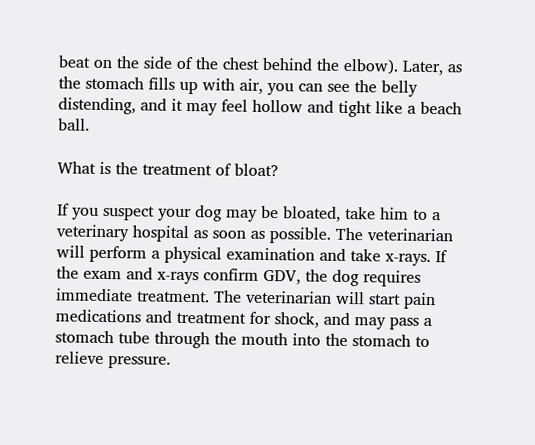beat on the side of the chest behind the elbow). Later, as the stomach fills up with air, you can see the belly distending, and it may feel hollow and tight like a beach ball.

What is the treatment of bloat?

If you suspect your dog may be bloated, take him to a veterinary hospital as soon as possible. The veterinarian will perform a physical examination and take x-rays. If the exam and x-rays confirm GDV, the dog requires immediate treatment. The veterinarian will start pain medications and treatment for shock, and may pass a stomach tube through the mouth into the stomach to relieve pressure.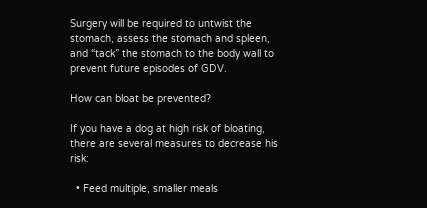Surgery will be required to untwist the stomach, assess the stomach and spleen, and “tack” the stomach to the body wall to prevent future episodes of GDV.

How can bloat be prevented?

If you have a dog at high risk of bloating, there are several measures to decrease his risk:

  • Feed multiple, smaller meals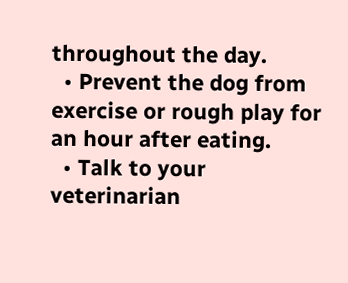throughout the day.
  • Prevent the dog from exercise or rough play for an hour after eating.
  • Talk to your veterinarian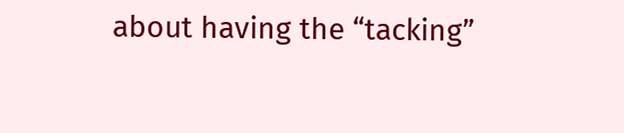about having the “tacking”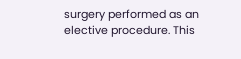surgery performed as an elective procedure. This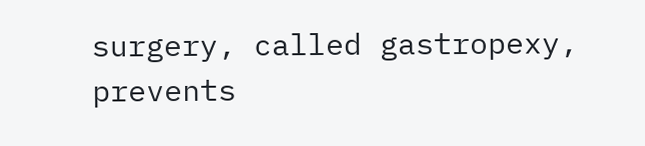surgery, called gastropexy, prevents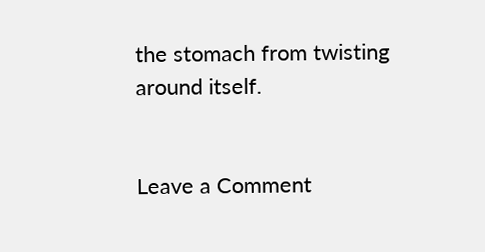the stomach from twisting around itself.


Leave a Comment